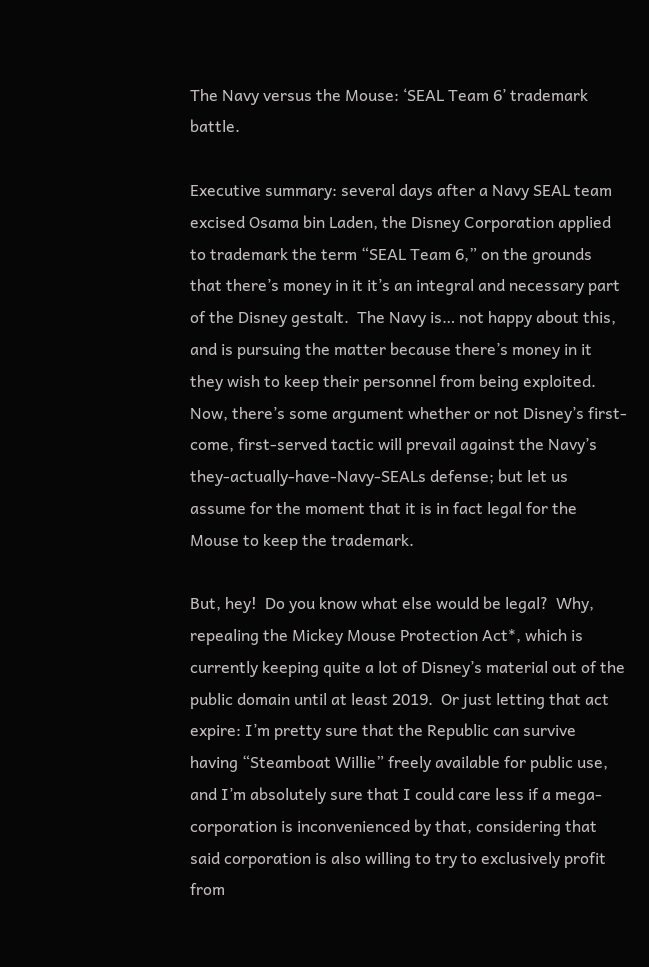The Navy versus the Mouse: ‘SEAL Team 6’ trademark battle.

Executive summary: several days after a Navy SEAL team excised Osama bin Laden, the Disney Corporation applied to trademark the term “SEAL Team 6,” on the grounds that there’s money in it it’s an integral and necessary part of the Disney gestalt.  The Navy is… not happy about this, and is pursuing the matter because there’s money in it they wish to keep their personnel from being exploited.  Now, there’s some argument whether or not Disney’s first-come, first-served tactic will prevail against the Navy’s they-actually-have-Navy-SEALs defense; but let us assume for the moment that it is in fact legal for the Mouse to keep the trademark.

But, hey!  Do you know what else would be legal?  Why, repealing the Mickey Mouse Protection Act*, which is currently keeping quite a lot of Disney’s material out of the public domain until at least 2019.  Or just letting that act expire: I’m pretty sure that the Republic can survive having “Steamboat Willie” freely available for public use, and I’m absolutely sure that I could care less if a mega-corporation is inconvenienced by that, considering that said corporation is also willing to try to exclusively profit from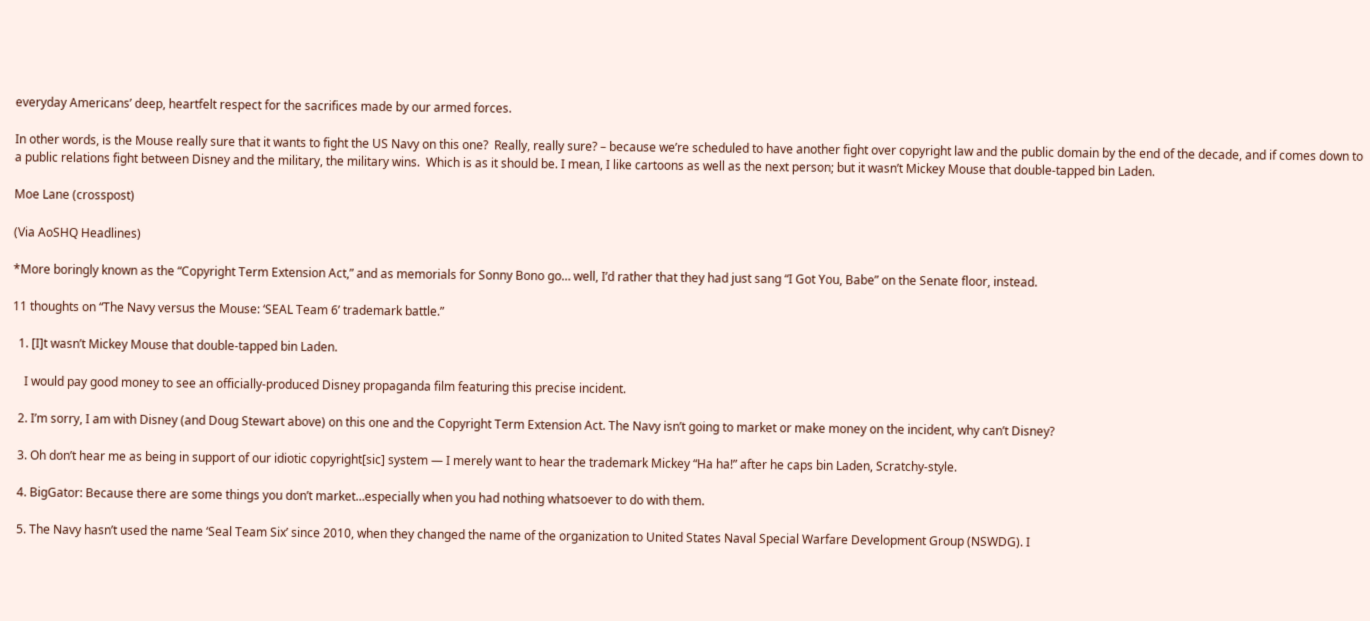everyday Americans’ deep, heartfelt respect for the sacrifices made by our armed forces.

In other words, is the Mouse really sure that it wants to fight the US Navy on this one?  Really, really sure? – because we’re scheduled to have another fight over copyright law and the public domain by the end of the decade, and if comes down to a public relations fight between Disney and the military, the military wins.  Which is as it should be. I mean, I like cartoons as well as the next person; but it wasn’t Mickey Mouse that double-tapped bin Laden.

Moe Lane (crosspost)

(Via AoSHQ Headlines)

*More boringly known as the “Copyright Term Extension Act,” and as memorials for Sonny Bono go… well, I’d rather that they had just sang “I Got You, Babe” on the Senate floor, instead.

11 thoughts on “The Navy versus the Mouse: ‘SEAL Team 6’ trademark battle.”

  1. [I]t wasn’t Mickey Mouse that double-tapped bin Laden.

    I would pay good money to see an officially-produced Disney propaganda film featuring this precise incident.

  2. I’m sorry, I am with Disney (and Doug Stewart above) on this one and the Copyright Term Extension Act. The Navy isn’t going to market or make money on the incident, why can’t Disney?

  3. Oh don’t hear me as being in support of our idiotic copyright[sic] system — I merely want to hear the trademark Mickey “Ha ha!” after he caps bin Laden, Scratchy-style.

  4. BigGator: Because there are some things you don’t market…especially when you had nothing whatsoever to do with them.

  5. The Navy hasn’t used the name ‘Seal Team Six’ since 2010, when they changed the name of the organization to United States Naval Special Warfare Development Group (NSWDG). I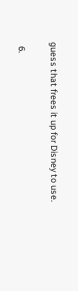guess that frees it up for Disney to use.

  6.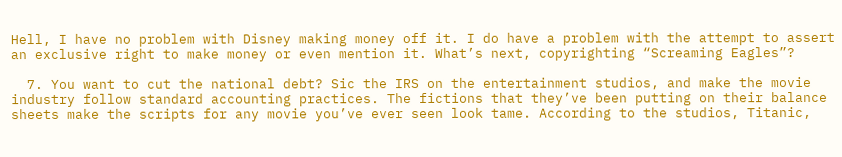Hell, I have no problem with Disney making money off it. I do have a problem with the attempt to assert an exclusive right to make money or even mention it. What’s next, copyrighting “Screaming Eagles”?

  7. You want to cut the national debt? Sic the IRS on the entertainment studios, and make the movie industry follow standard accounting practices. The fictions that they’ve been putting on their balance sheets make the scripts for any movie you’ve ever seen look tame. According to the studios, Titanic,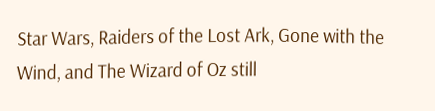Star Wars, Raiders of the Lost Ark, Gone with the Wind, and The Wizard of Oz still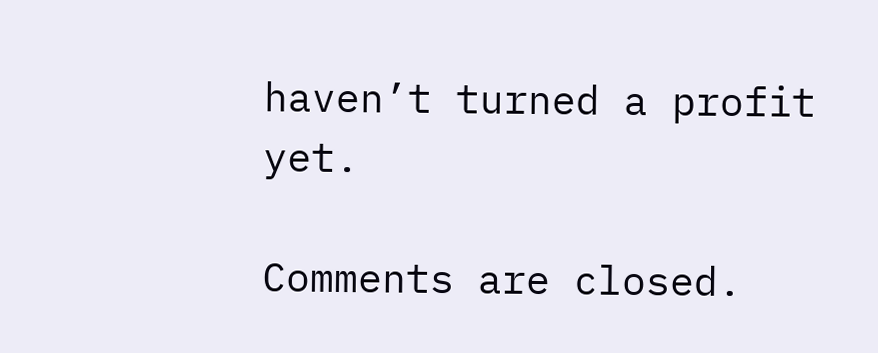haven’t turned a profit yet.

Comments are closed.